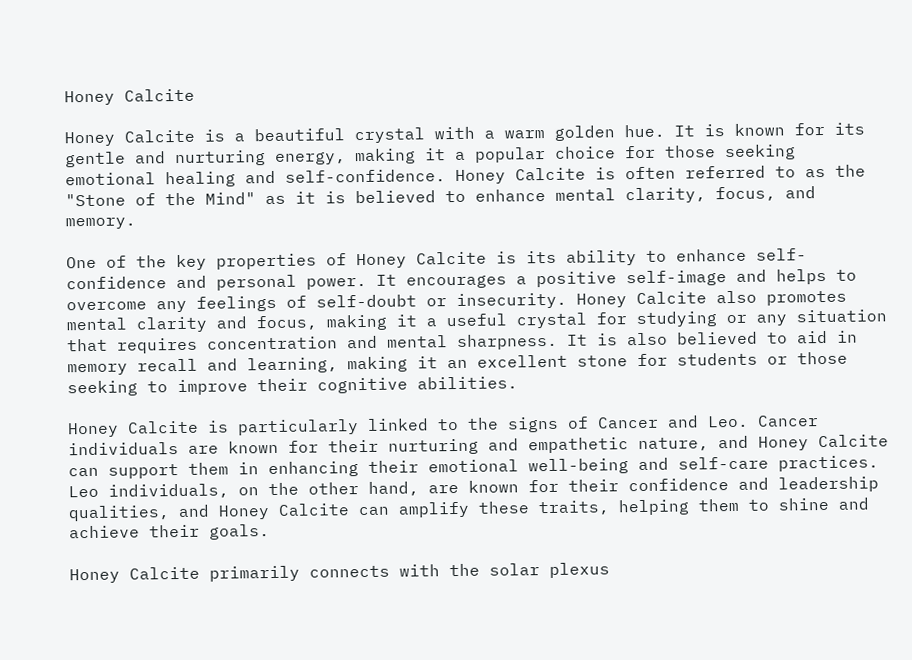Honey Calcite

Honey Calcite is a beautiful crystal with a warm golden hue. It is known for its gentle and nurturing energy, making it a popular choice for those seeking emotional healing and self-confidence. Honey Calcite is often referred to as the "Stone of the Mind" as it is believed to enhance mental clarity, focus, and memory.

One of the key properties of Honey Calcite is its ability to enhance self-confidence and personal power. It encourages a positive self-image and helps to overcome any feelings of self-doubt or insecurity. Honey Calcite also promotes mental clarity and focus, making it a useful crystal for studying or any situation that requires concentration and mental sharpness. It is also believed to aid in memory recall and learning, making it an excellent stone for students or those seeking to improve their cognitive abilities.

Honey Calcite is particularly linked to the signs of Cancer and Leo. Cancer individuals are known for their nurturing and empathetic nature, and Honey Calcite can support them in enhancing their emotional well-being and self-care practices. Leo individuals, on the other hand, are known for their confidence and leadership qualities, and Honey Calcite can amplify these traits, helping them to shine and achieve their goals.

Honey Calcite primarily connects with the solar plexus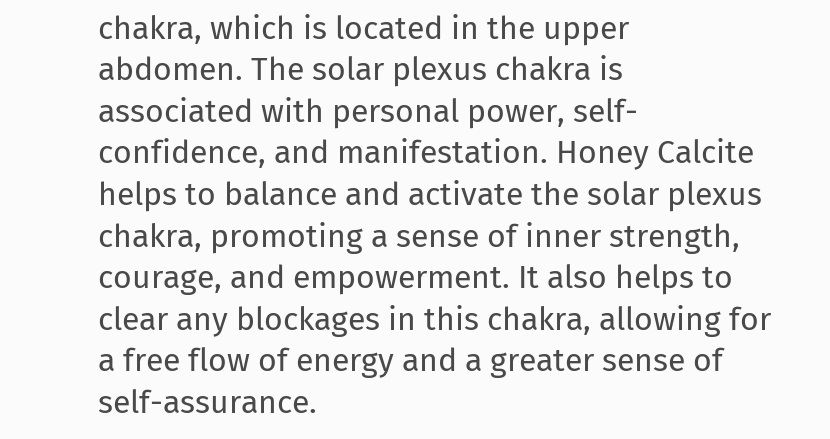chakra, which is located in the upper abdomen. The solar plexus chakra is associated with personal power, self-confidence, and manifestation. Honey Calcite helps to balance and activate the solar plexus chakra, promoting a sense of inner strength, courage, and empowerment. It also helps to clear any blockages in this chakra, allowing for a free flow of energy and a greater sense of self-assurance.